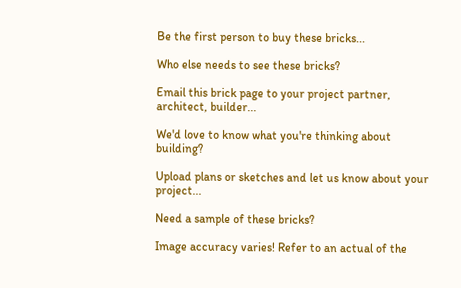Be the first person to buy these bricks...

Who else needs to see these bricks?

Email this brick page to your project partner, architect, builder...

We'd love to know what you're thinking about building?

Upload plans or sketches and let us know about your project...

Need a sample of these bricks?

Image accuracy varies! Refer to an actual of the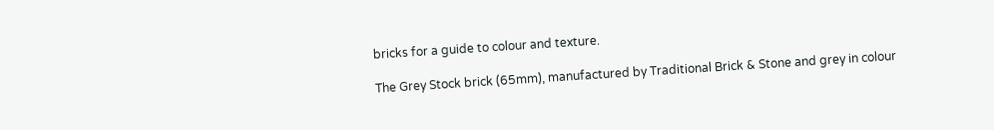bricks for a guide to colour and texture.

The Grey Stock brick (65mm), manufactured by Traditional Brick & Stone and grey in colour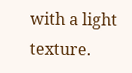with a light texture.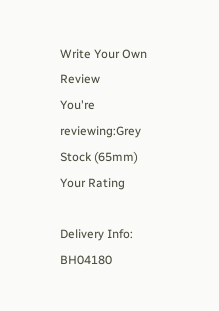Write Your Own Review
You're reviewing:Grey Stock (65mm)
Your Rating

Delivery Info: BH04180